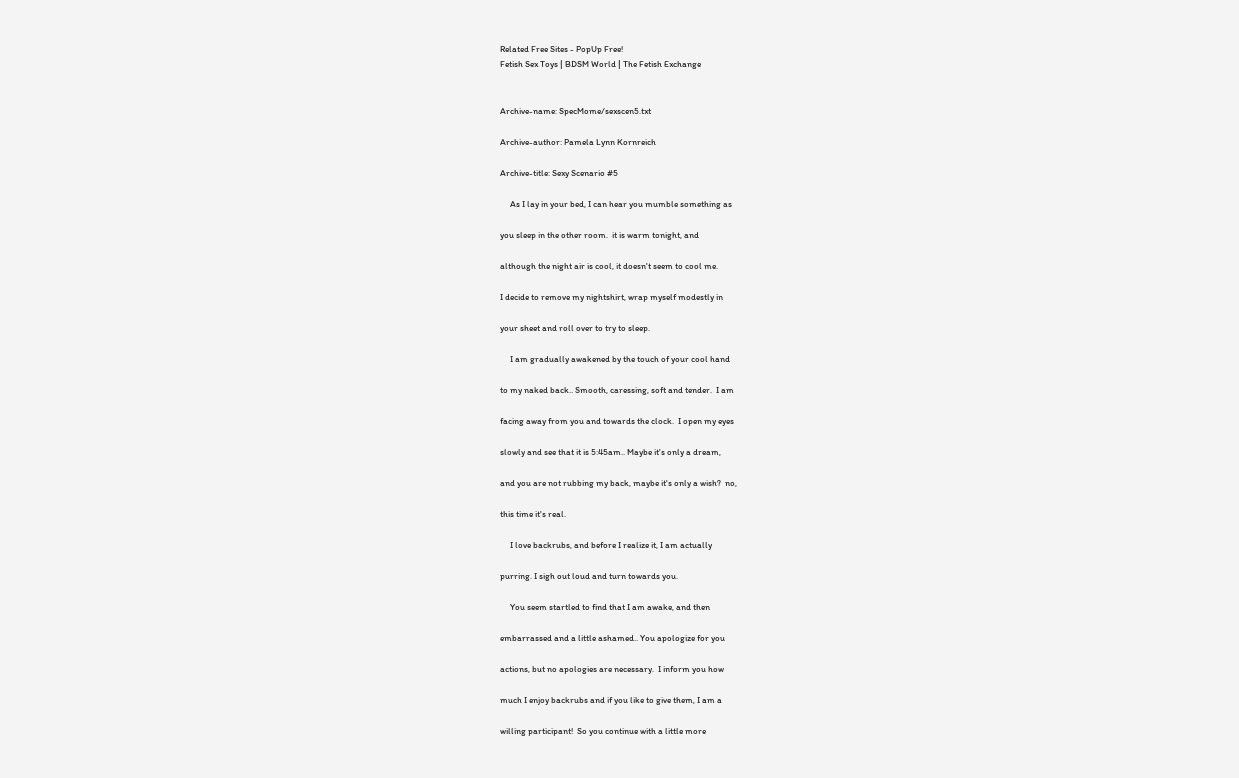Related Free Sites - PopUp Free!
Fetish Sex Toys | BDSM World | The Fetish Exchange


Archive-name: SpecMome/sexscen5.txt

Archive-author: Pamela Lynn Kornreich

Archive-title: Sexy Scenario #5

     As I lay in your bed, I can hear you mumble something as

you sleep in the other room.  it is warm tonight, and

although the night air is cool, it doesn't seem to cool me.

I decide to remove my nightshirt, wrap myself modestly in

your sheet and roll over to try to sleep.

     I am gradually awakened by the touch of your cool hand

to my naked back.. Smooth, caressing, soft and tender.  I am

facing away from you and towards the clock.  I open my eyes

slowly and see that it is 5:45am.. Maybe it's only a dream,

and you are not rubbing my back, maybe it's only a wish?  no,

this time it's real.

     I love backrubs, and before I realize it, I am actually

purring. I sigh out loud and turn towards you.

     You seem startled to find that I am awake, and then

embarrassed and a little ashamed.. You apologize for you

actions, but no apologies are necessary.  I inform you how

much I enjoy backrubs and if you like to give them, I am a

willing participant!  So you continue with a little more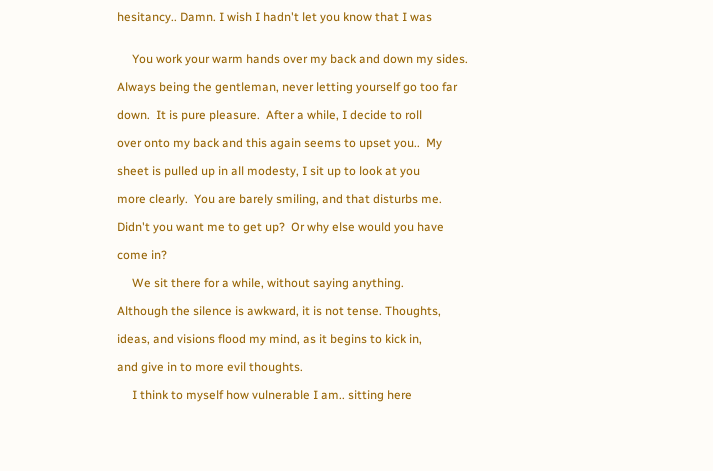hesitancy.. Damn. I wish I hadn't let you know that I was


     You work your warm hands over my back and down my sides.

Always being the gentleman, never letting yourself go too far

down.  It is pure pleasure.  After a while, I decide to roll

over onto my back and this again seems to upset you..  My

sheet is pulled up in all modesty, I sit up to look at you

more clearly.  You are barely smiling, and that disturbs me.

Didn't you want me to get up?  Or why else would you have

come in?

     We sit there for a while, without saying anything.

Although the silence is awkward, it is not tense. Thoughts,

ideas, and visions flood my mind, as it begins to kick in,

and give in to more evil thoughts.

     I think to myself how vulnerable I am.. sitting here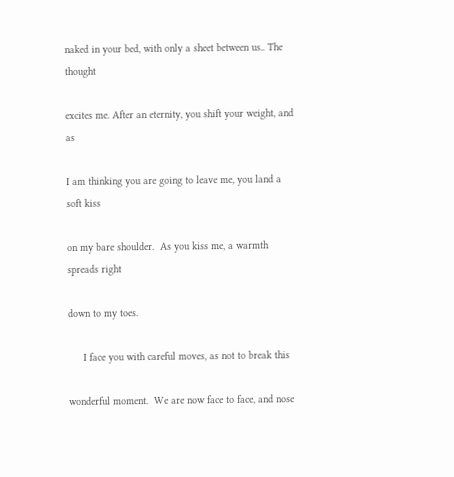naked in your bed, with only a sheet between us.. The thought

excites me. After an eternity, you shift your weight, and as

I am thinking you are going to leave me, you land a soft kiss

on my bare shoulder.  As you kiss me, a warmth spreads right

down to my toes.

     I face you with careful moves, as not to break this

wonderful moment.  We are now face to face, and nose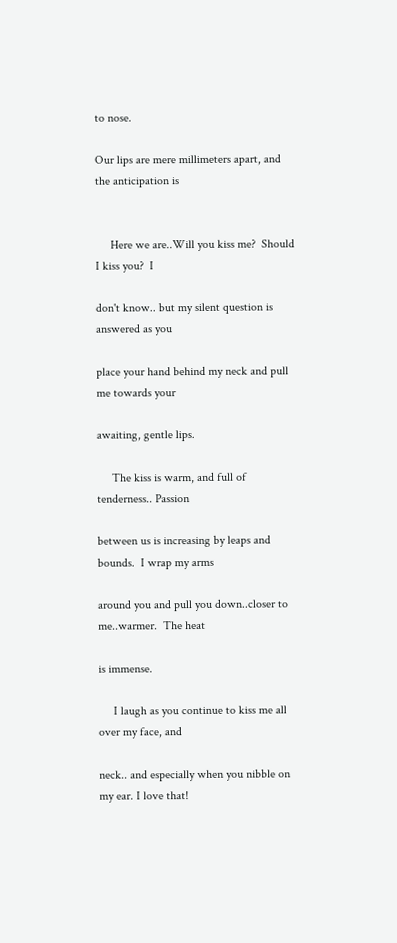to nose.

Our lips are mere millimeters apart, and the anticipation is


     Here we are..Will you kiss me?  Should I kiss you?  I

don't know.. but my silent question is answered as you

place your hand behind my neck and pull me towards your

awaiting, gentle lips.

     The kiss is warm, and full of tenderness.. Passion

between us is increasing by leaps and bounds.  I wrap my arms

around you and pull you down..closer to me..warmer.  The heat

is immense.

     I laugh as you continue to kiss me all over my face, and

neck.. and especially when you nibble on my ear. I love that!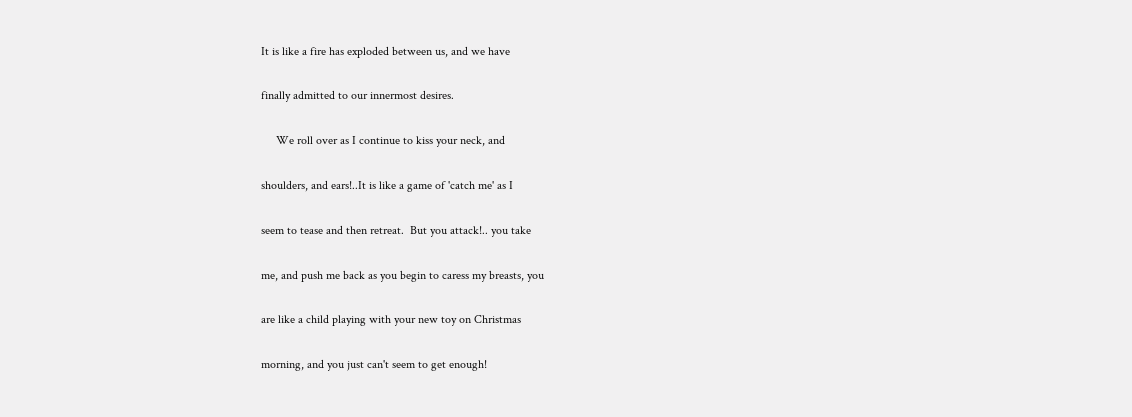It is like a fire has exploded between us, and we have

finally admitted to our innermost desires.

     We roll over as I continue to kiss your neck, and

shoulders, and ears!..It is like a game of 'catch me' as I

seem to tease and then retreat.  But you attack!.. you take

me, and push me back as you begin to caress my breasts, you

are like a child playing with your new toy on Christmas

morning, and you just can't seem to get enough!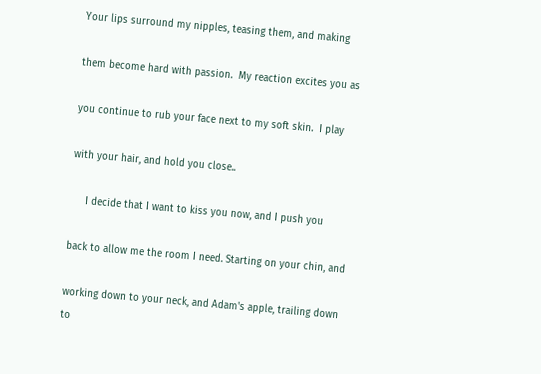Your lips surround my nipples, teasing them, and making

them become hard with passion.  My reaction excites you as

you continue to rub your face next to my soft skin.  I play

with your hair, and hold you close..

     I decide that I want to kiss you now, and I push you

back to allow me the room I need. Starting on your chin, and

working down to your neck, and Adam's apple, trailing down to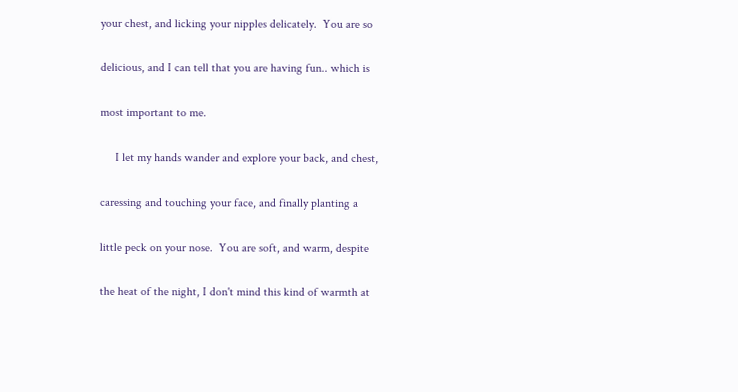your chest, and licking your nipples delicately.  You are so

delicious, and I can tell that you are having fun.. which is

most important to me.

     I let my hands wander and explore your back, and chest,

caressing and touching your face, and finally planting a

little peck on your nose.  You are soft, and warm, despite

the heat of the night, I don't mind this kind of warmth at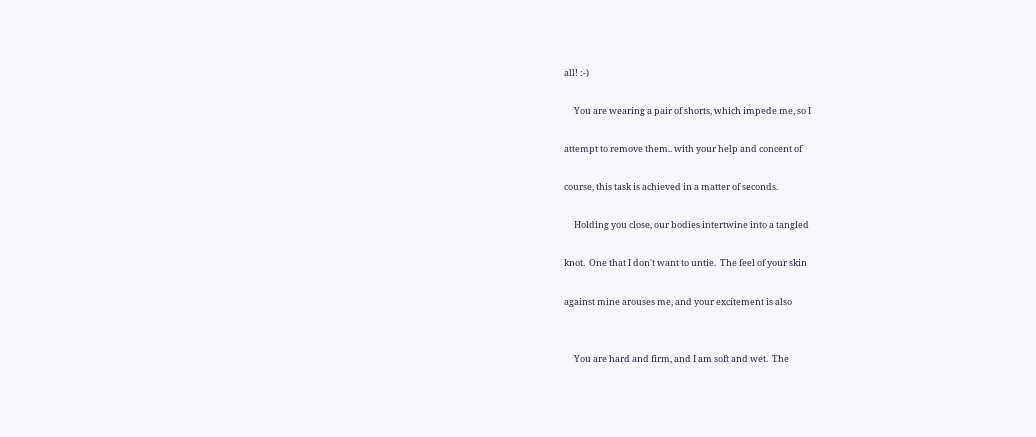all! :-)

     You are wearing a pair of shorts, which impede me, so I

attempt to remove them.. with your help and concent of

course, this task is achieved in a matter of seconds.

     Holding you close, our bodies intertwine into a tangled

knot.  One that I don't want to untie.  The feel of your skin

against mine arouses me, and your excitement is also


     You are hard and firm, and I am soft and wet.  The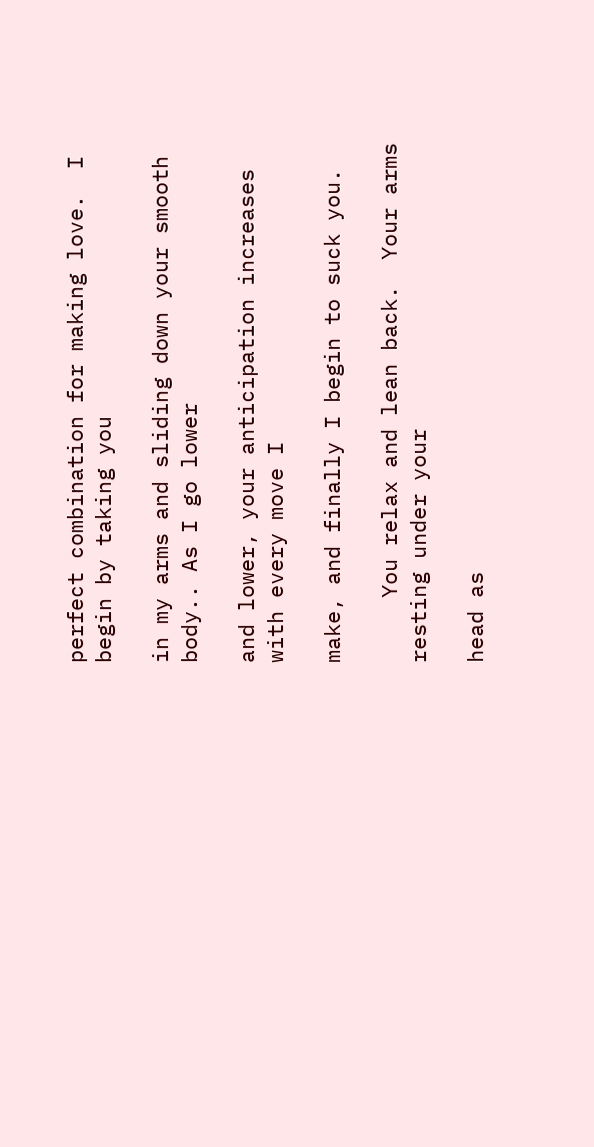perfect combination for making love.  I begin by taking you

in my arms and sliding down your smooth body.. As I go lower

and lower, your anticipation increases with every move I

make, and finally I begin to suck you.

     You relax and lean back.  Your arms resting under your

head as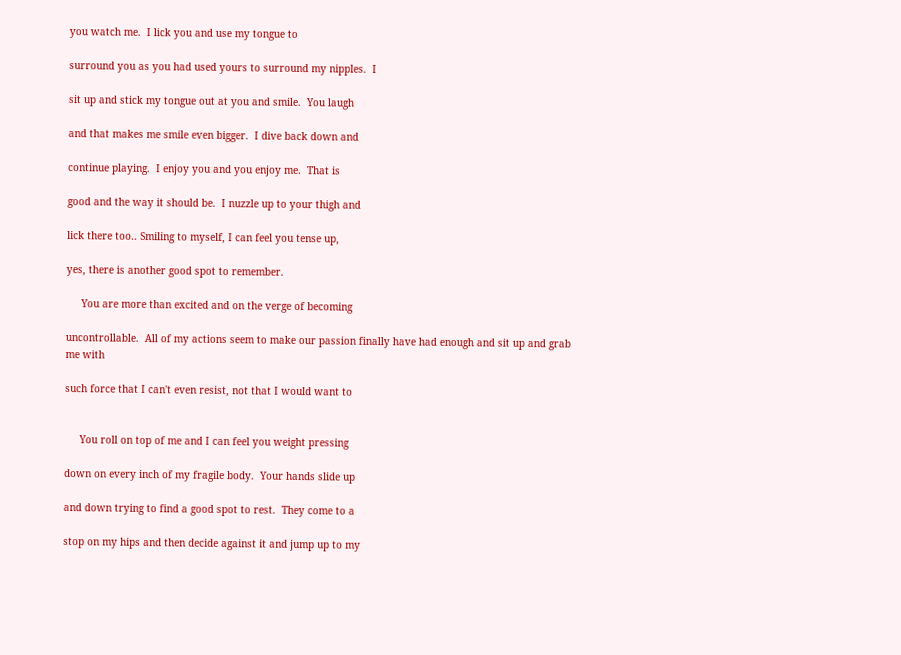you watch me.  I lick you and use my tongue to

surround you as you had used yours to surround my nipples.  I

sit up and stick my tongue out at you and smile.  You laugh

and that makes me smile even bigger.  I dive back down and

continue playing.  I enjoy you and you enjoy me.  That is

good and the way it should be.  I nuzzle up to your thigh and

lick there too.. Smiling to myself, I can feel you tense up,

yes, there is another good spot to remember.

     You are more than excited and on the verge of becoming

uncontrollable.  All of my actions seem to make our passion finally have had enough and sit up and grab me with

such force that I can't even resist, not that I would want to


     You roll on top of me and I can feel you weight pressing

down on every inch of my fragile body.  Your hands slide up

and down trying to find a good spot to rest.  They come to a

stop on my hips and then decide against it and jump up to my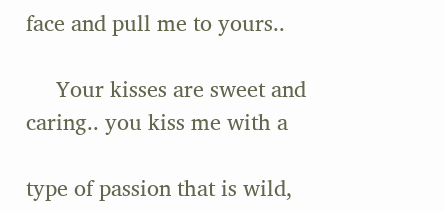face and pull me to yours..

     Your kisses are sweet and caring.. you kiss me with a

type of passion that is wild,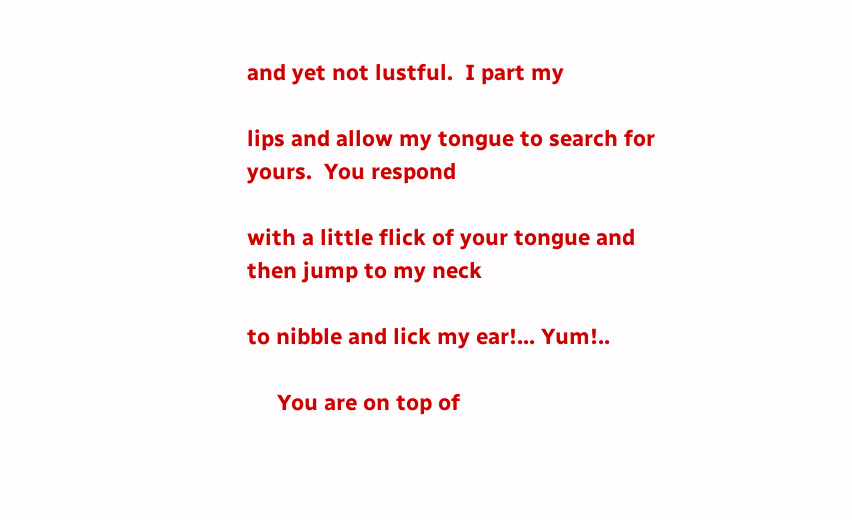and yet not lustful.  I part my

lips and allow my tongue to search for yours.  You respond

with a little flick of your tongue and then jump to my neck

to nibble and lick my ear!... Yum!..

     You are on top of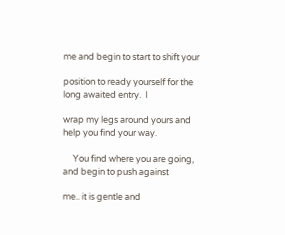me and begin to start to shift your

position to ready yourself for the long awaited entry.  I

wrap my legs around yours and help you find your way.

     You find where you are going, and begin to push against

me.. it is gentle and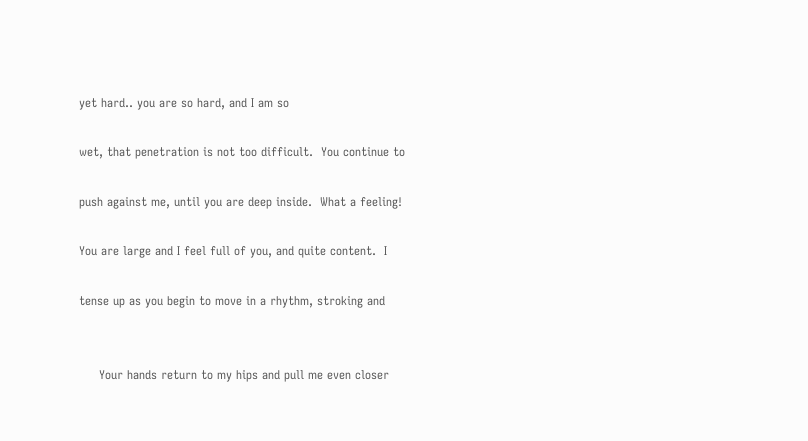yet hard.. you are so hard, and I am so

wet, that penetration is not too difficult.  You continue to

push against me, until you are deep inside.  What a feeling!

You are large and I feel full of you, and quite content.  I

tense up as you begin to move in a rhythm, stroking and


     Your hands return to my hips and pull me even closer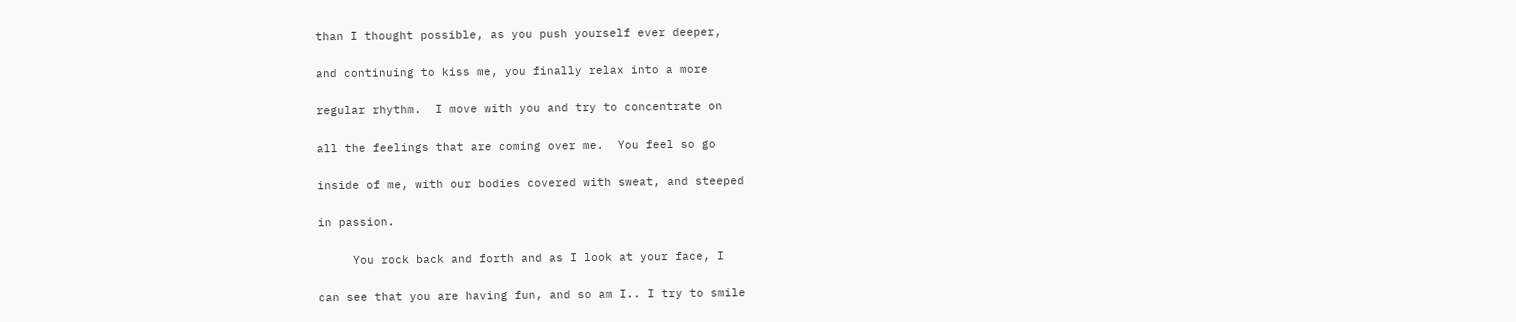than I thought possible, as you push yourself ever deeper,

and continuing to kiss me, you finally relax into a more

regular rhythm.  I move with you and try to concentrate on

all the feelings that are coming over me.  You feel so go

inside of me, with our bodies covered with sweat, and steeped

in passion.

     You rock back and forth and as I look at your face, I

can see that you are having fun, and so am I.. I try to smile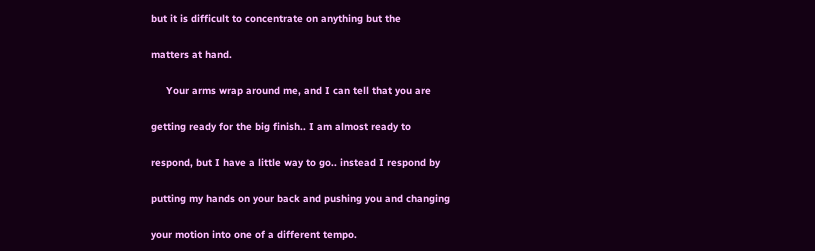but it is difficult to concentrate on anything but the

matters at hand.

     Your arms wrap around me, and I can tell that you are

getting ready for the big finish.. I am almost ready to

respond, but I have a little way to go.. instead I respond by

putting my hands on your back and pushing you and changing

your motion into one of a different tempo.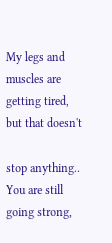My legs and muscles are getting tired, but that doesn't

stop anything.. You are still going strong,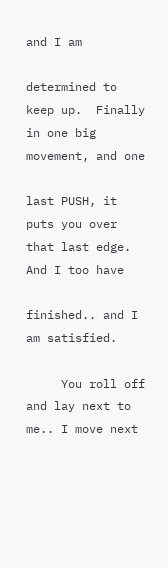and I am

determined to keep up.  Finally in one big movement, and one

last PUSH, it puts you over that last edge.  And I too have

finished.. and I am satisfied.

     You roll off and lay next to me.. I move next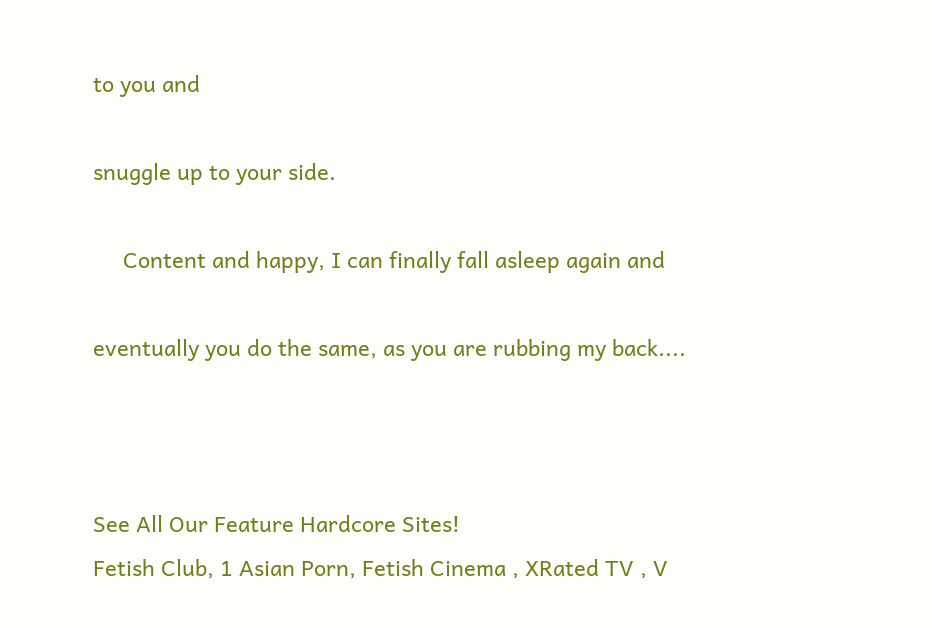to you and

snuggle up to your side.

     Content and happy, I can finally fall asleep again and

eventually you do the same, as you are rubbing my back....



See All Our Feature Hardcore Sites!
Fetish Club, 1 Asian Porn, Fetish Cinema , XRated TV , V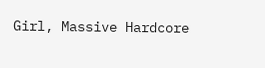Girl, Massive Hardcore